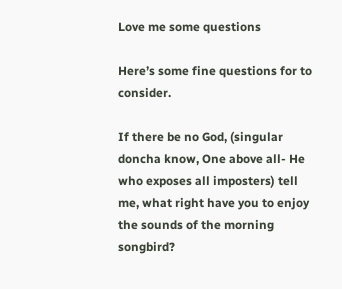Love me some questions

Here’s some fine questions for to consider.

If there be no God, (singular doncha know, One above all- He who exposes all imposters) tell me, what right have you to enjoy the sounds of the morning songbird?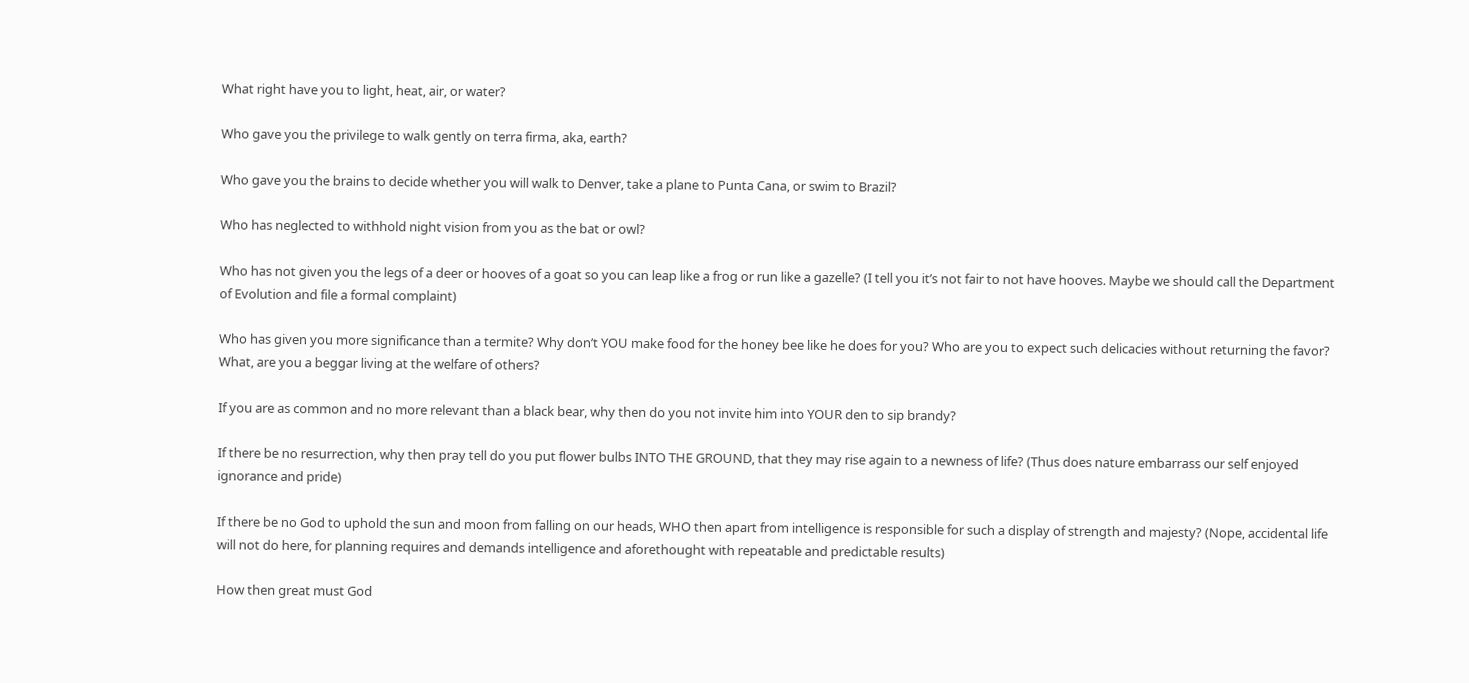What right have you to light, heat, air, or water?

Who gave you the privilege to walk gently on terra firma, aka, earth?

Who gave you the brains to decide whether you will walk to Denver, take a plane to Punta Cana, or swim to Brazil?

Who has neglected to withhold night vision from you as the bat or owl?

Who has not given you the legs of a deer or hooves of a goat so you can leap like a frog or run like a gazelle? (I tell you it’s not fair to not have hooves. Maybe we should call the Department of Evolution and file a formal complaint)

Who has given you more significance than a termite? Why don’t YOU make food for the honey bee like he does for you? Who are you to expect such delicacies without returning the favor? What, are you a beggar living at the welfare of others?

If you are as common and no more relevant than a black bear, why then do you not invite him into YOUR den to sip brandy?

If there be no resurrection, why then pray tell do you put flower bulbs INTO THE GROUND, that they may rise again to a newness of life? (Thus does nature embarrass our self enjoyed ignorance and pride)

If there be no God to uphold the sun and moon from falling on our heads, WHO then apart from intelligence is responsible for such a display of strength and majesty? (Nope, accidental life will not do here, for planning requires and demands intelligence and aforethought with repeatable and predictable results)

How then great must God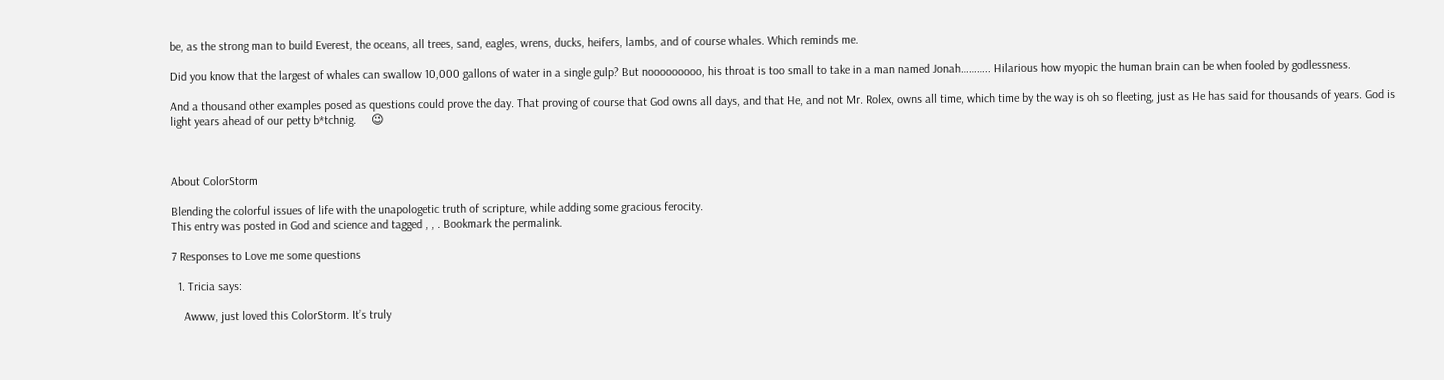be, as the strong man to build Everest, the oceans, all trees, sand, eagles, wrens, ducks, heifers, lambs, and of course whales. Which reminds me.

Did you know that the largest of whales can swallow 10,000 gallons of water in a single gulp? But nooooooooo, his throat is too small to take in a man named Jonah……….. Hilarious how myopic the human brain can be when fooled by godlessness.

And a thousand other examples posed as questions could prove the day. That proving of course that God owns all days, and that He, and not Mr. Rolex, owns all time, which time by the way is oh so fleeting, just as He has said for thousands of years. God is light years ahead of our petty b*tchnig.     😉



About ColorStorm

Blending the colorful issues of life with the unapologetic truth of scripture, while adding some gracious ferocity.
This entry was posted in God and science and tagged , , . Bookmark the permalink.

7 Responses to Love me some questions

  1. Tricia says:

    Awww, just loved this ColorStorm. It’s truly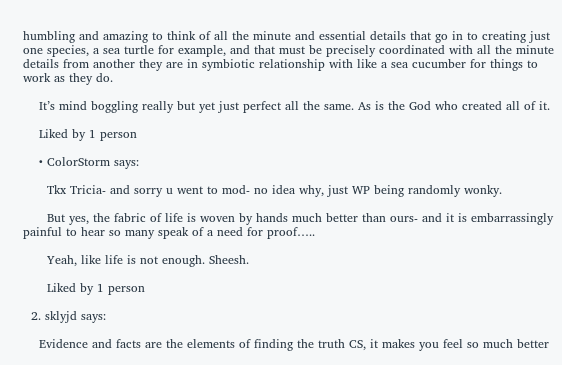humbling and amazing to think of all the minute and essential details that go in to creating just one species, a sea turtle for example, and that must be precisely coordinated with all the minute details from another they are in symbiotic relationship with like a sea cucumber for things to work as they do.

    It’s mind boggling really but yet just perfect all the same. As is the God who created all of it.

    Liked by 1 person

    • ColorStorm says:

      Tkx Tricia- and sorry u went to mod- no idea why, just WP being randomly wonky.

      But yes, the fabric of life is woven by hands much better than ours- and it is embarrassingly painful to hear so many speak of a need for proof…..

      Yeah, like life is not enough. Sheesh.

      Liked by 1 person

  2. sklyjd says:

    Evidence and facts are the elements of finding the truth CS, it makes you feel so much better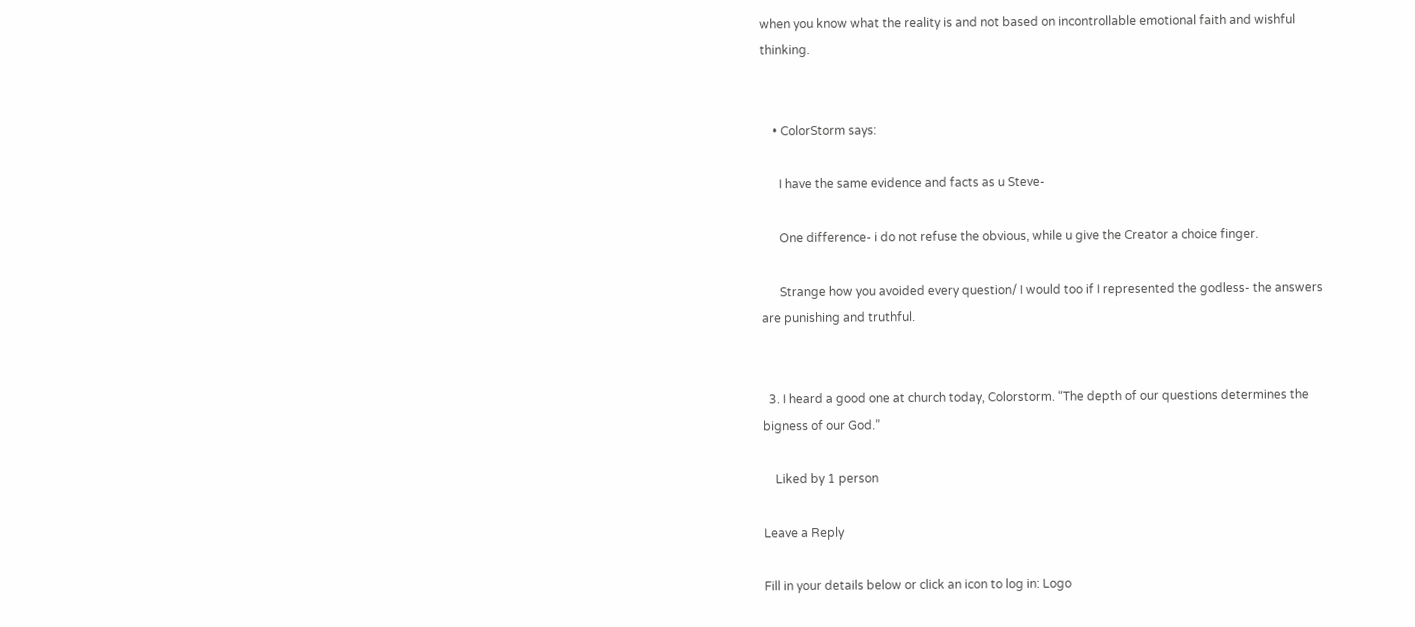when you know what the reality is and not based on incontrollable emotional faith and wishful thinking.


    • ColorStorm says:

      I have the same evidence and facts as u Steve-

      One difference- i do not refuse the obvious, while u give the Creator a choice finger.

      Strange how you avoided every question/ I would too if I represented the godless- the answers are punishing and truthful.


  3. I heard a good one at church today, Colorstorm. “The depth of our questions determines the bigness of our God.”

    Liked by 1 person

Leave a Reply

Fill in your details below or click an icon to log in: Logo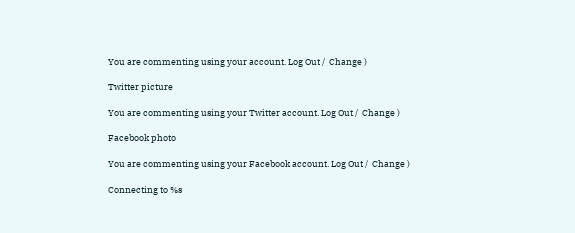You are commenting using your account. Log Out /  Change )

Twitter picture

You are commenting using your Twitter account. Log Out /  Change )

Facebook photo

You are commenting using your Facebook account. Log Out /  Change )

Connecting to %s